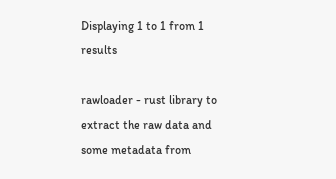Displaying 1 to 1 from 1 results

rawloader - rust library to extract the raw data and some metadata from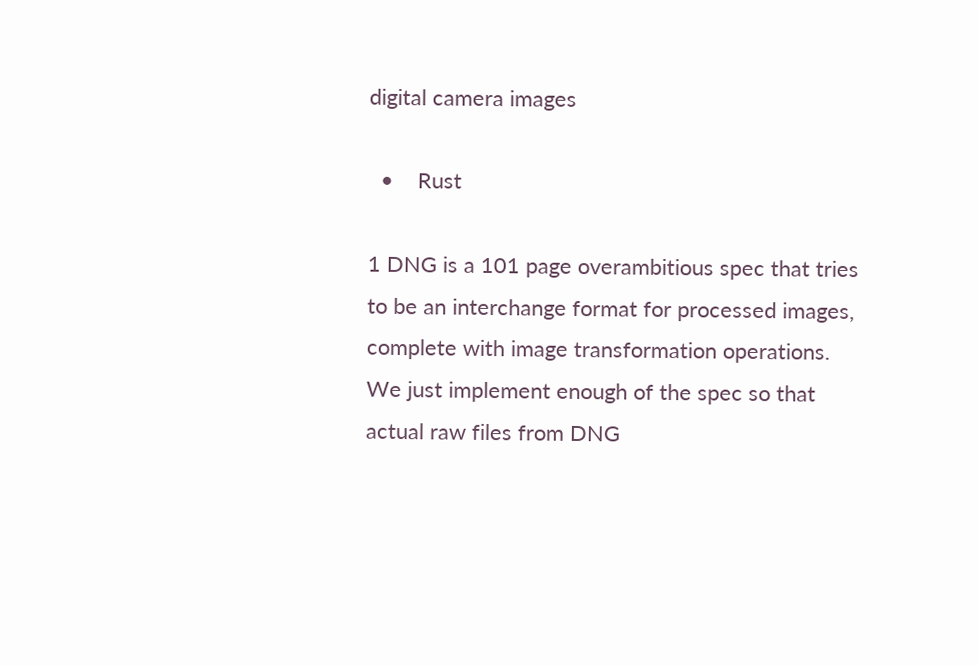digital camera images

  •    Rust

1 DNG is a 101 page overambitious spec that tries to be an interchange format for processed images, complete with image transformation operations. We just implement enough of the spec so that actual raw files from DNG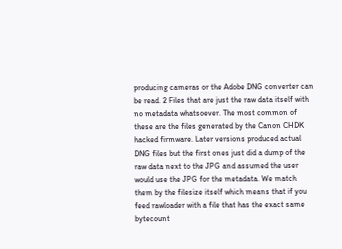producing cameras or the Adobe DNG converter can be read. 2 Files that are just the raw data itself with no metadata whatsoever. The most common of these are the files generated by the Canon CHDK hacked firmware. Later versions produced actual DNG files but the first ones just did a dump of the raw data next to the JPG and assumed the user would use the JPG for the metadata. We match them by the filesize itself which means that if you feed rawloader with a file that has the exact same bytecount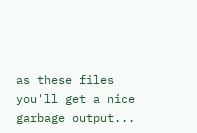as these files you'll get a nice garbage output...